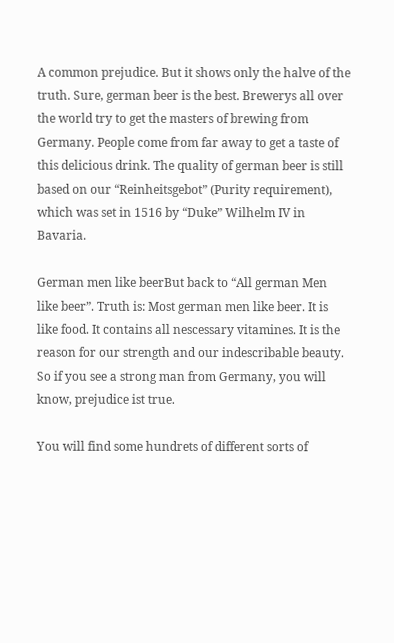A common prejudice. But it shows only the halve of the truth. Sure, german beer is the best. Brewerys all over the world try to get the masters of brewing from Germany. People come from far away to get a taste of this delicious drink. The quality of german beer is still based on our “Reinheitsgebot” (Purity requirement), which was set in 1516 by “Duke” Wilhelm IV in Bavaria.

German men like beerBut back to “All german Men like beer”. Truth is: Most german men like beer. It is like food. It contains all nescessary vitamines. It is the reason for our strength and our indescribable beauty. So if you see a strong man from Germany, you will know, prejudice ist true.

You will find some hundrets of different sorts of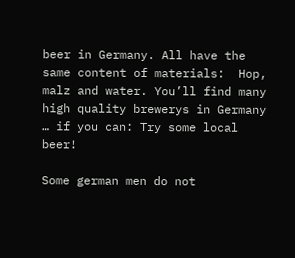beer in Germany. All have the same content of materials:  Hop, malz and water. You’ll find many high quality brewerys in Germany … if you can: Try some local beer!

Some german men do not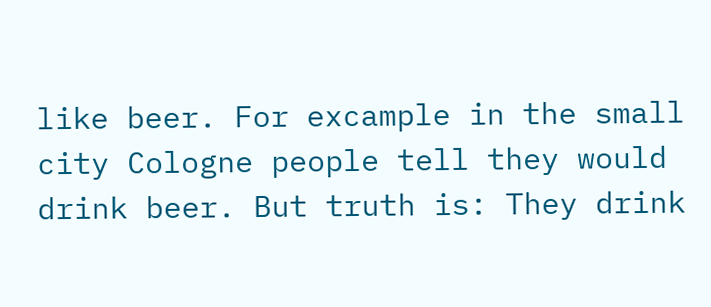like beer. For excample in the small city Cologne people tell they would drink beer. But truth is: They drink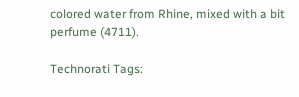colored water from Rhine, mixed with a bit perfume (4711).

Technorati Tags: